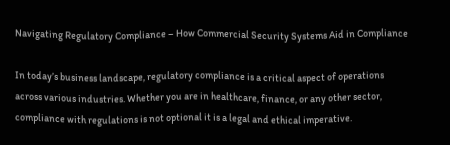Navigating Regulatory Compliance – How Commercial Security Systems Aid in Compliance

In today’s business landscape, regulatory compliance is a critical aspect of operations across various industries. Whether you are in healthcare, finance, or any other sector, compliance with regulations is not optional it is a legal and ethical imperative.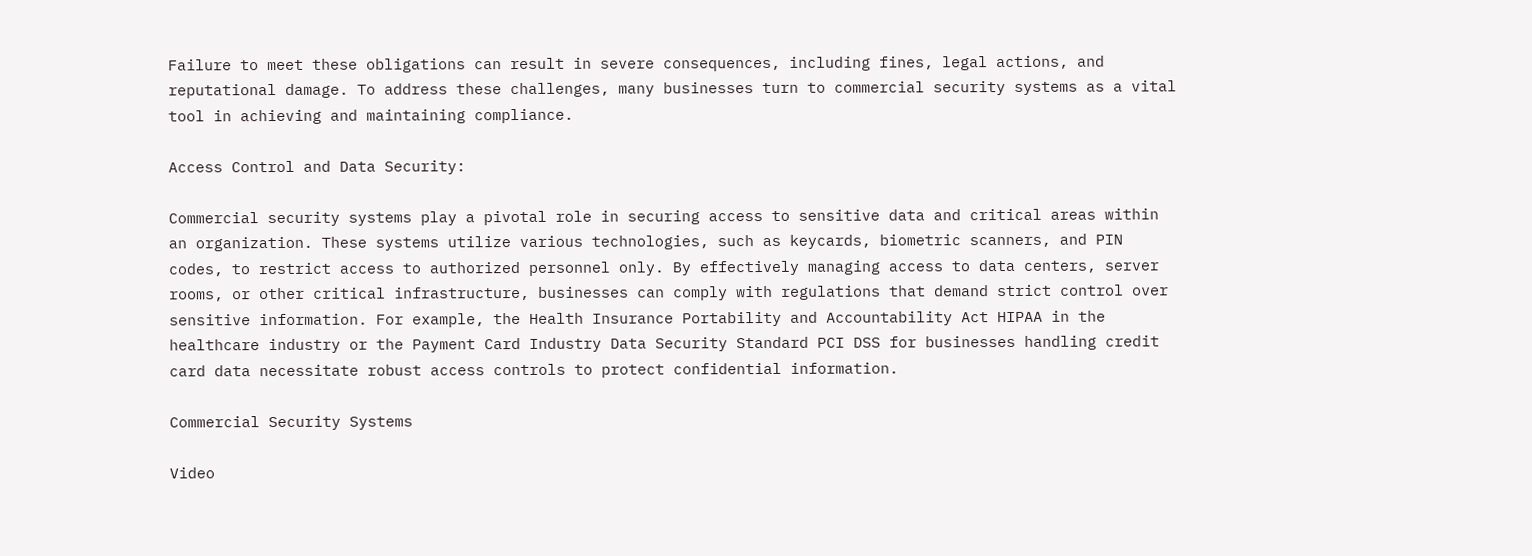Failure to meet these obligations can result in severe consequences, including fines, legal actions, and reputational damage. To address these challenges, many businesses turn to commercial security systems as a vital tool in achieving and maintaining compliance.

Access Control and Data Security:

Commercial security systems play a pivotal role in securing access to sensitive data and critical areas within an organization. These systems utilize various technologies, such as keycards, biometric scanners, and PIN codes, to restrict access to authorized personnel only. By effectively managing access to data centers, server rooms, or other critical infrastructure, businesses can comply with regulations that demand strict control over sensitive information. For example, the Health Insurance Portability and Accountability Act HIPAA in the healthcare industry or the Payment Card Industry Data Security Standard PCI DSS for businesses handling credit card data necessitate robust access controls to protect confidential information.

Commercial Security Systems

Video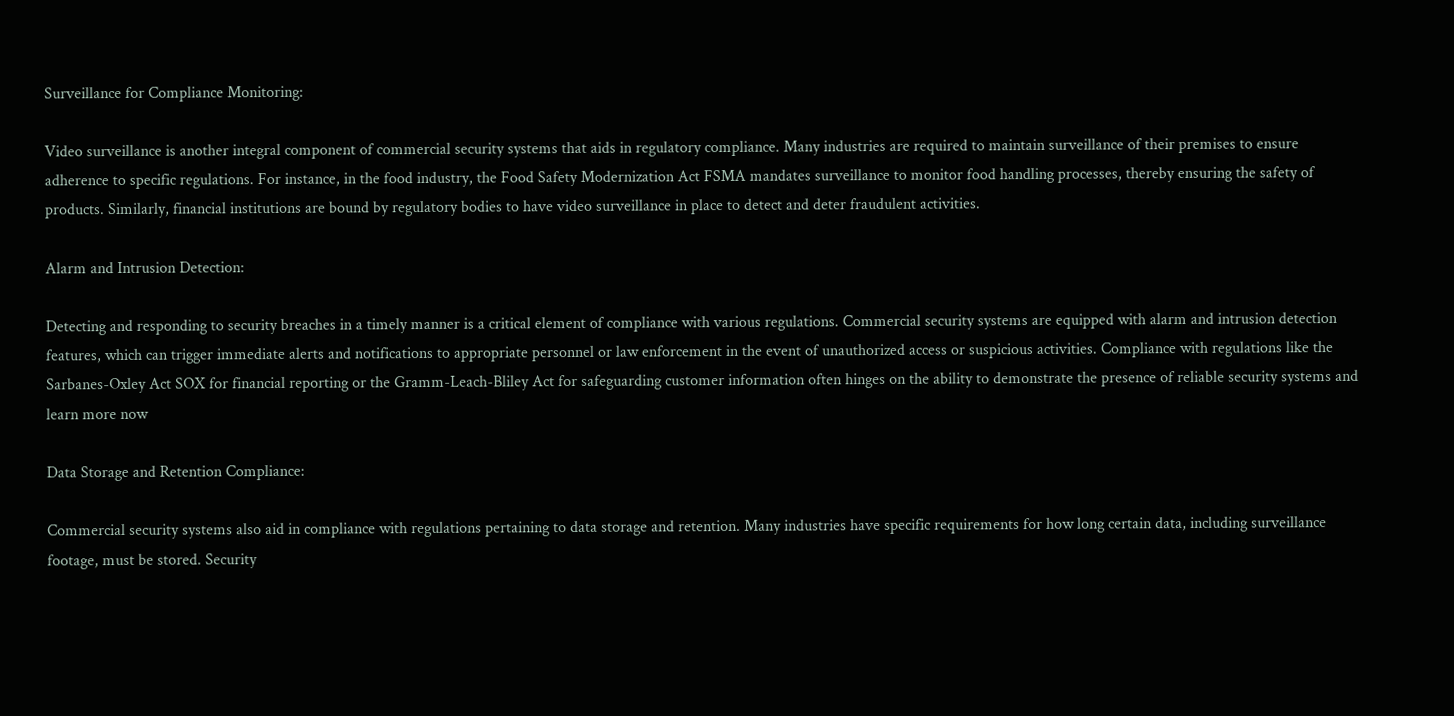Surveillance for Compliance Monitoring:

Video surveillance is another integral component of commercial security systems that aids in regulatory compliance. Many industries are required to maintain surveillance of their premises to ensure adherence to specific regulations. For instance, in the food industry, the Food Safety Modernization Act FSMA mandates surveillance to monitor food handling processes, thereby ensuring the safety of products. Similarly, financial institutions are bound by regulatory bodies to have video surveillance in place to detect and deter fraudulent activities.

Alarm and Intrusion Detection:

Detecting and responding to security breaches in a timely manner is a critical element of compliance with various regulations. Commercial security systems are equipped with alarm and intrusion detection features, which can trigger immediate alerts and notifications to appropriate personnel or law enforcement in the event of unauthorized access or suspicious activities. Compliance with regulations like the Sarbanes-Oxley Act SOX for financial reporting or the Gramm-Leach-Bliley Act for safeguarding customer information often hinges on the ability to demonstrate the presence of reliable security systems and learn more now

Data Storage and Retention Compliance:

Commercial security systems also aid in compliance with regulations pertaining to data storage and retention. Many industries have specific requirements for how long certain data, including surveillance footage, must be stored. Security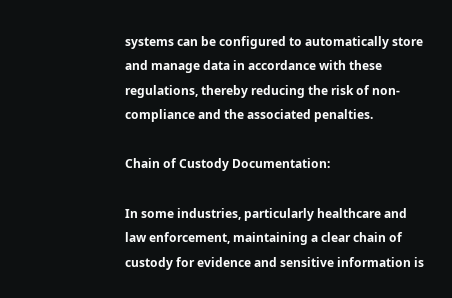systems can be configured to automatically store and manage data in accordance with these regulations, thereby reducing the risk of non-compliance and the associated penalties.

Chain of Custody Documentation:

In some industries, particularly healthcare and law enforcement, maintaining a clear chain of custody for evidence and sensitive information is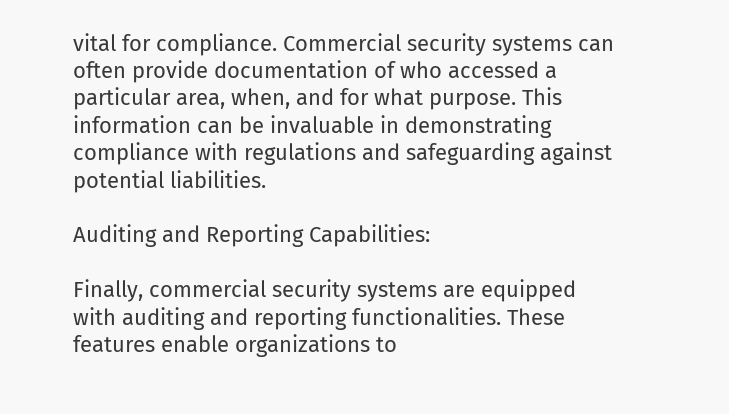vital for compliance. Commercial security systems can often provide documentation of who accessed a particular area, when, and for what purpose. This information can be invaluable in demonstrating compliance with regulations and safeguarding against potential liabilities.

Auditing and Reporting Capabilities:

Finally, commercial security systems are equipped with auditing and reporting functionalities. These features enable organizations to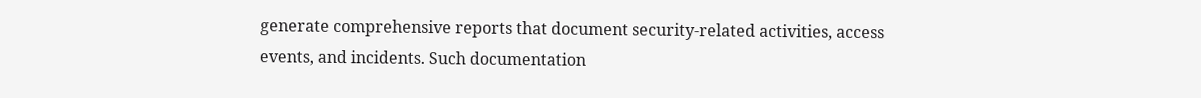generate comprehensive reports that document security-related activities, access events, and incidents. Such documentation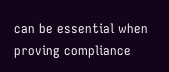can be essential when proving compliance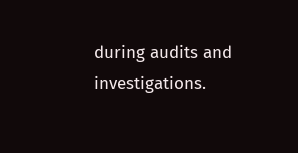during audits and investigations.